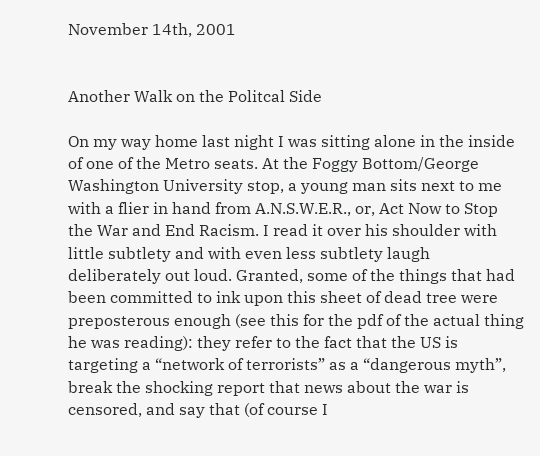November 14th, 2001


Another Walk on the Politcal Side

On my way home last night I was sitting alone in the inside of one of the Metro seats. At the Foggy Bottom/George Washington University stop, a young man sits next to me with a flier in hand from A.N.S.W.E.R., or, Act Now to Stop the War and End Racism. I read it over his shoulder with little subtlety and with even less subtlety laugh deliberately out loud. Granted, some of the things that had been committed to ink upon this sheet of dead tree were preposterous enough (see this for the pdf of the actual thing he was reading): they refer to the fact that the US is targeting a “network of terrorists” as a “dangerous myth”, break the shocking report that news about the war is censored, and say that (of course I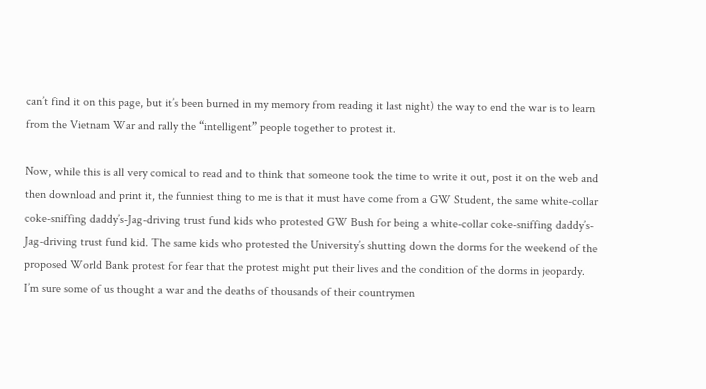can’t find it on this page, but it’s been burned in my memory from reading it last night) the way to end the war is to learn from the Vietnam War and rally the “intelligent” people together to protest it.

Now, while this is all very comical to read and to think that someone took the time to write it out, post it on the web and then download and print it, the funniest thing to me is that it must have come from a GW Student, the same white-collar coke-sniffing daddy’s-Jag-driving trust fund kids who protested GW Bush for being a white-collar coke-sniffing daddy’s-Jag-driving trust fund kid. The same kids who protested the University’s shutting down the dorms for the weekend of the proposed World Bank protest for fear that the protest might put their lives and the condition of the dorms in jeopardy. I’m sure some of us thought a war and the deaths of thousands of their countrymen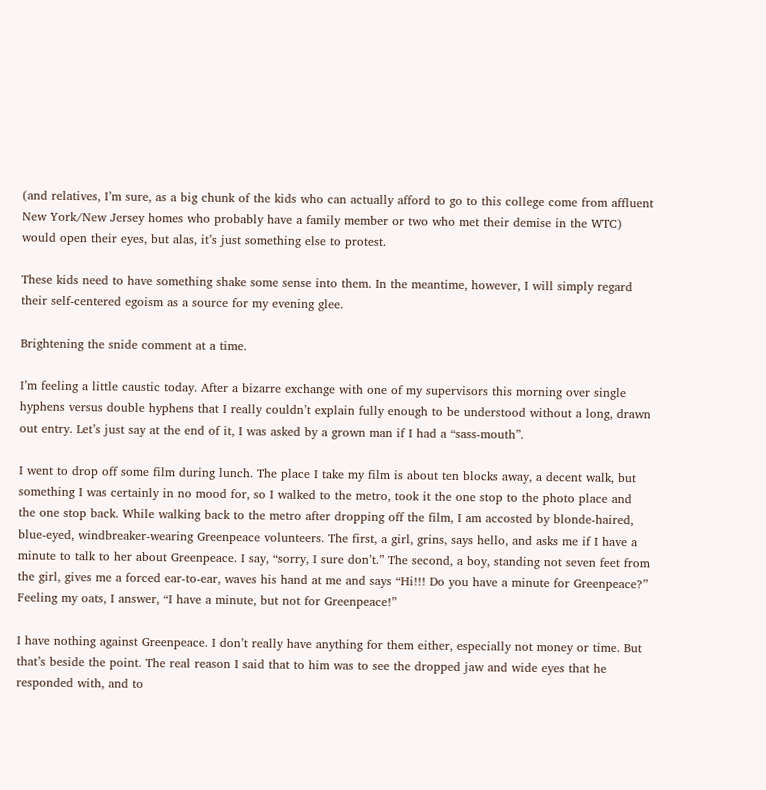(and relatives, I’m sure, as a big chunk of the kids who can actually afford to go to this college come from affluent New York/New Jersey homes who probably have a family member or two who met their demise in the WTC) would open their eyes, but alas, it’s just something else to protest.

These kids need to have something shake some sense into them. In the meantime, however, I will simply regard their self-centered egoism as a source for my evening glee.

Brightening the snide comment at a time.

I’m feeling a little caustic today. After a bizarre exchange with one of my supervisors this morning over single hyphens versus double hyphens that I really couldn’t explain fully enough to be understood without a long, drawn out entry. Let’s just say at the end of it, I was asked by a grown man if I had a “sass-mouth”.

I went to drop off some film during lunch. The place I take my film is about ten blocks away, a decent walk, but something I was certainly in no mood for, so I walked to the metro, took it the one stop to the photo place and the one stop back. While walking back to the metro after dropping off the film, I am accosted by blonde-haired, blue-eyed, windbreaker-wearing Greenpeace volunteers. The first, a girl, grins, says hello, and asks me if I have a minute to talk to her about Greenpeace. I say, “sorry, I sure don’t.” The second, a boy, standing not seven feet from the girl, gives me a forced ear-to-ear, waves his hand at me and says “Hi!!! Do you have a minute for Greenpeace?” Feeling my oats, I answer, “I have a minute, but not for Greenpeace!”

I have nothing against Greenpeace. I don’t really have anything for them either, especially not money or time. But that’s beside the point. The real reason I said that to him was to see the dropped jaw and wide eyes that he responded with, and to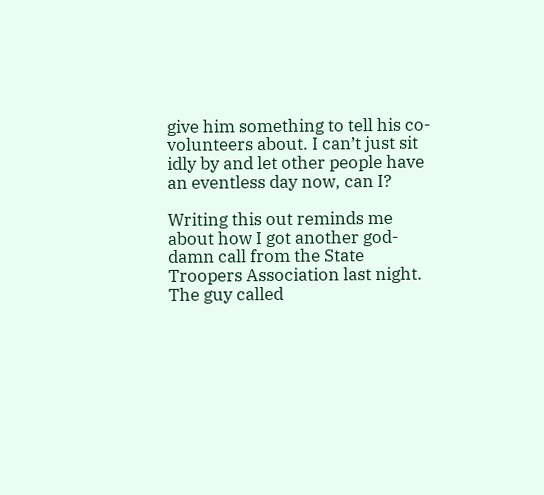give him something to tell his co-volunteers about. I can’t just sit idly by and let other people have an eventless day now, can I?

Writing this out reminds me about how I got another god-damn call from the State Troopers Association last night. The guy called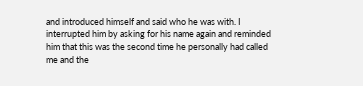and introduced himself and said who he was with. I interrupted him by asking for his name again and reminded him that this was the second time he personally had called me and the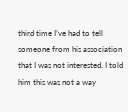third time I’ve had to tell someone from his association that I was not interested. I told him this was not a way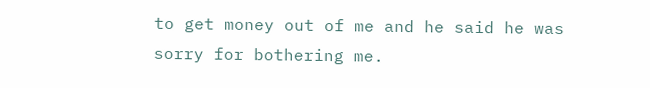to get money out of me and he said he was sorry for bothering me.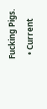Fucking Pigs.
  • Current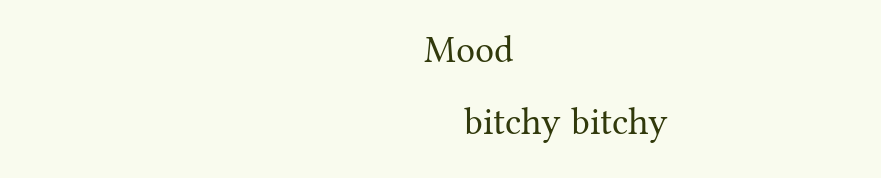Mood
    bitchy bitchy